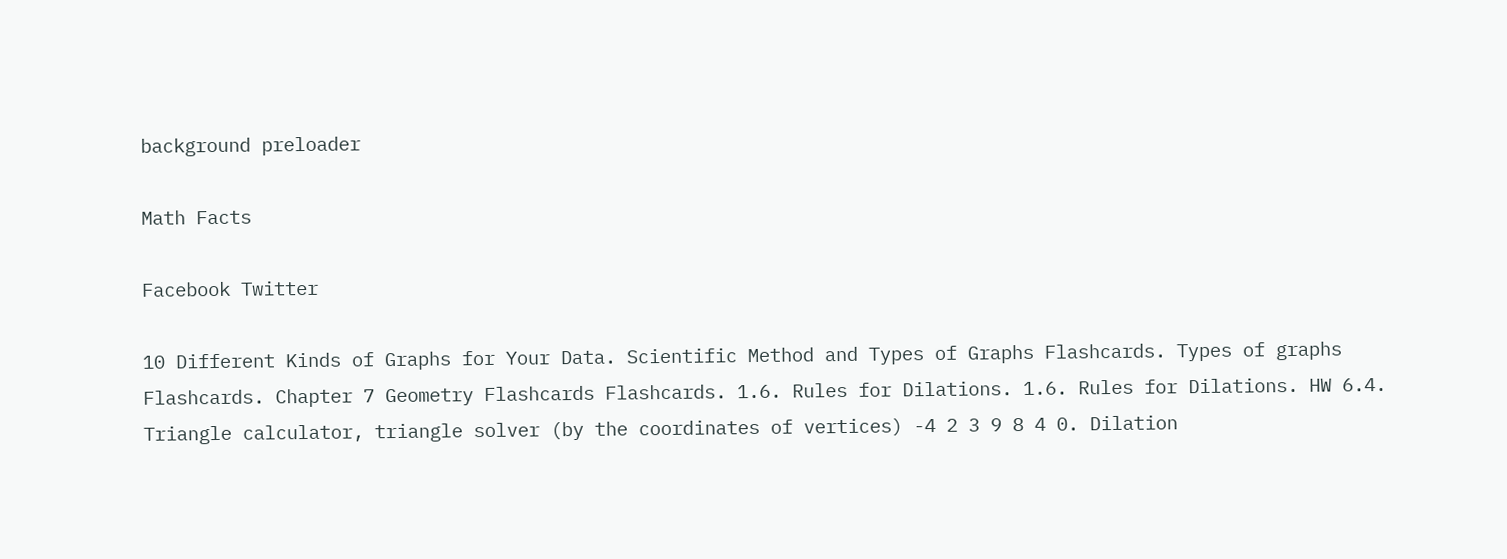background preloader

Math Facts

Facebook Twitter

10 Different Kinds of Graphs for Your Data. Scientific Method and Types of Graphs Flashcards. Types of graphs Flashcards. Chapter 7 Geometry Flashcards Flashcards. 1.6. Rules for Dilations. 1.6. Rules for Dilations. HW 6.4. Triangle calculator, triangle solver (by the coordinates of vertices) -4 2 3 9 8 4 0. Dilation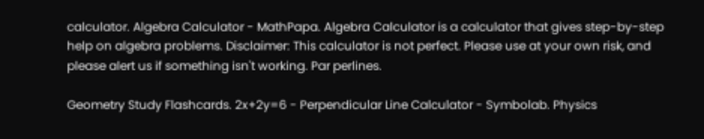calculator. Algebra Calculator - MathPapa. Algebra Calculator is a calculator that gives step-by-step help on algebra problems. Disclaimer: This calculator is not perfect. Please use at your own risk, and please alert us if something isn't working. Par perlines.

Geometry Study Flashcards. 2x+2y=6 - Perpendicular Line Calculator - Symbolab. Physics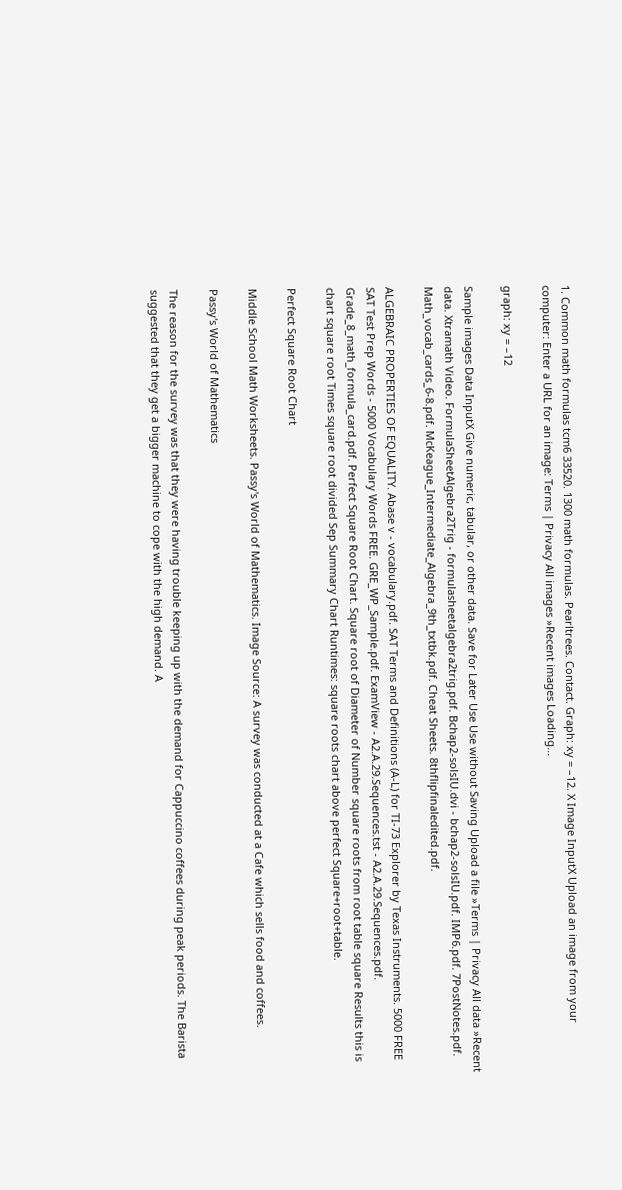1. Common math formulas tcm6 33520. 1300 math formulas. Pearltrees. Contact. Graph: xy = –12. X Image InputX Upload an image from your computer: Enter a URL for an image: Terms | Privacy All images »Recent images Loading...

graph: xy = –12

Sample images Data InputX Give numeric, tabular, or other data. Save for Later Use Use without Saving Upload a file »Terms | Privacy All data »Recent data. Xtramath Video. FormulaSheetAlgebra2Trig - formulasheetalgebra2trig.pdf. Bchap2-solsIU.dvi - bchap2-solsIU.pdf. IMP6.pdf. 7PostNotes.pdf. Math_vocab_cards_6-8.pdf. McKeague_Intermediate_Algebra_9th_txtbk.pdf. Cheat Sheets. 8thflipfinaledited.pdf.

ALGEBRAIC PROPERTIES OF EQUALITY. Abase v - vocabulary.pdf. SAT Terms and Definitions (A-L) for TI-73 Explorer by Texas Instruments. 5000 FREE SAT Test Prep Words - 5000 Vocabulary Words FREE. GRE_WP_Sample.pdf. ExamView - A2.A.29.Sequences.tst - A2.A.29.Sequences.pdf. Grade_8_math_formula_card.pdf. Perfect Square Root Chart. Square root of Diameter of Number square roots from root table square Results this is chart square root Times square root divided Sep Summary Chart Runtimes: square roots chart above perfect Square+root+table.

Perfect Square Root Chart

Middle School Math Worksheets. Passy's World of Mathematics. Image Source: A survey was conducted at a Cafe which sells food and coffees.

Passy's World of Mathematics

The reason for the survey was that they were having trouble keeping up with the demand for Cappuccino coffees during peak periods. The Barista suggested that they get a bigger machine to cope with the high demand. A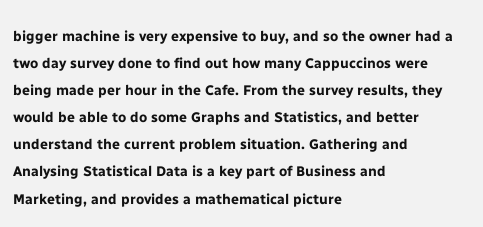bigger machine is very expensive to buy, and so the owner had a two day survey done to find out how many Cappuccinos were being made per hour in the Cafe. From the survey results, they would be able to do some Graphs and Statistics, and better understand the current problem situation. Gathering and Analysing Statistical Data is a key part of Business and Marketing, and provides a mathematical picture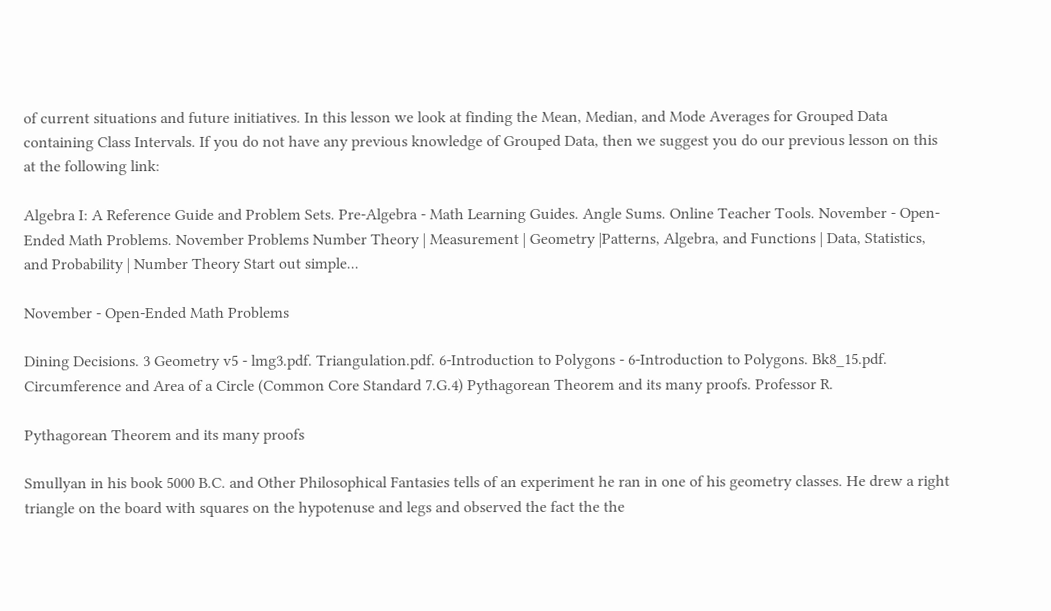of current situations and future initiatives. In this lesson we look at finding the Mean, Median, and Mode Averages for Grouped Data containing Class Intervals. If you do not have any previous knowledge of Grouped Data, then we suggest you do our previous lesson on this at the following link:

Algebra I: A Reference Guide and Problem Sets. Pre-Algebra - Math Learning Guides. Angle Sums. Online Teacher Tools. November - Open-Ended Math Problems. November Problems Number Theory | Measurement | Geometry |Patterns, Algebra, and Functions | Data, Statistics, and Probability | Number Theory Start out simple...

November - Open-Ended Math Problems

Dining Decisions. 3 Geometry v5 - lmg3.pdf. Triangulation.pdf. 6-Introduction to Polygons - 6-Introduction to Polygons. Bk8_15.pdf. Circumference and Area of a Circle (Common Core Standard 7.G.4) Pythagorean Theorem and its many proofs. Professor R.

Pythagorean Theorem and its many proofs

Smullyan in his book 5000 B.C. and Other Philosophical Fantasies tells of an experiment he ran in one of his geometry classes. He drew a right triangle on the board with squares on the hypotenuse and legs and observed the fact the the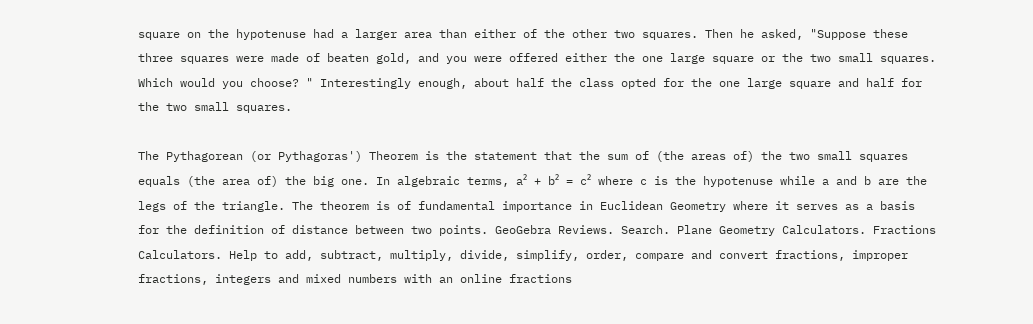square on the hypotenuse had a larger area than either of the other two squares. Then he asked, "Suppose these three squares were made of beaten gold, and you were offered either the one large square or the two small squares. Which would you choose? " Interestingly enough, about half the class opted for the one large square and half for the two small squares.

The Pythagorean (or Pythagoras') Theorem is the statement that the sum of (the areas of) the two small squares equals (the area of) the big one. In algebraic terms, a² + b² = c² where c is the hypotenuse while a and b are the legs of the triangle. The theorem is of fundamental importance in Euclidean Geometry where it serves as a basis for the definition of distance between two points. GeoGebra Reviews. Search. Plane Geometry Calculators. Fractions Calculators. Help to add, subtract, multiply, divide, simplify, order, compare and convert fractions, improper fractions, integers and mixed numbers with an online fractions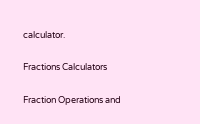calculator.

Fractions Calculators

Fraction Operations and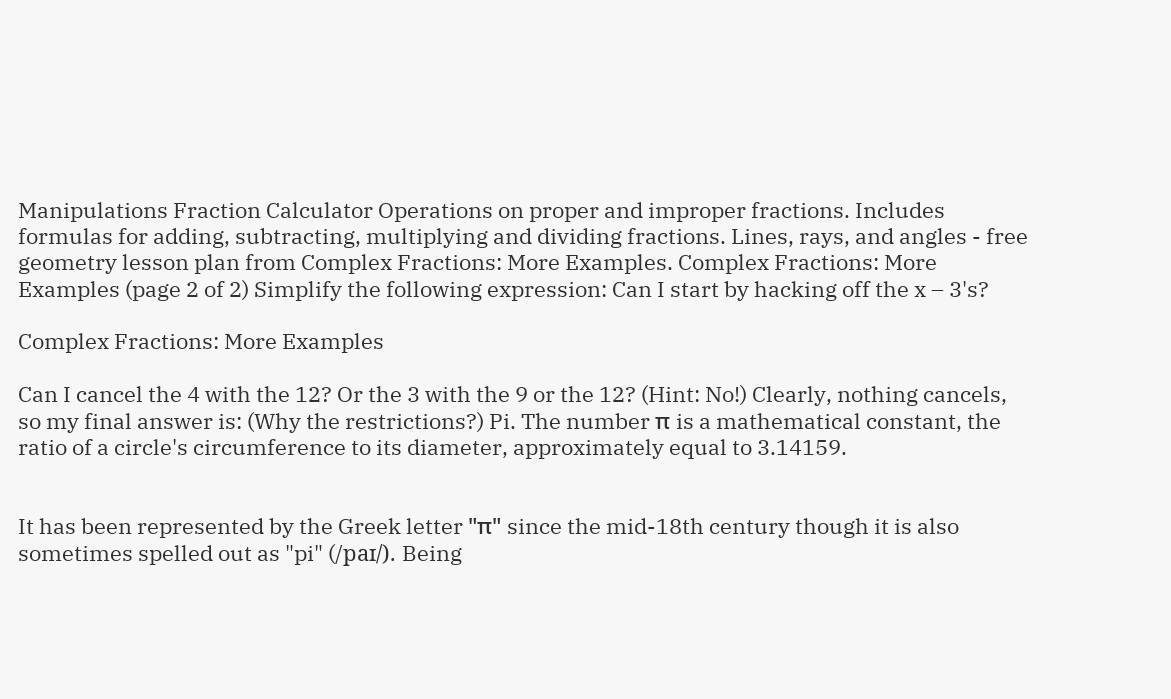Manipulations Fraction Calculator Operations on proper and improper fractions. Includes formulas for adding, subtracting, multiplying and dividing fractions. Lines, rays, and angles - free geometry lesson plan from Complex Fractions: More Examples. Complex Fractions: More Examples (page 2 of 2) Simplify the following expression: Can I start by hacking off the x – 3's?

Complex Fractions: More Examples

Can I cancel the 4 with the 12? Or the 3 with the 9 or the 12? (Hint: No!) Clearly, nothing cancels, so my final answer is: (Why the restrictions?) Pi. The number π is a mathematical constant, the ratio of a circle's circumference to its diameter, approximately equal to 3.14159.


It has been represented by the Greek letter "π" since the mid-18th century though it is also sometimes spelled out as "pi" (/paɪ/). Being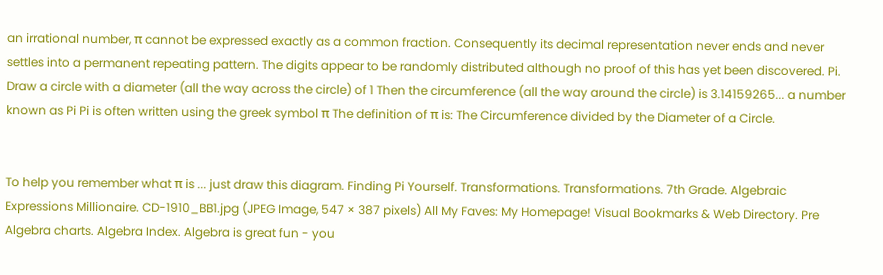an irrational number, π cannot be expressed exactly as a common fraction. Consequently its decimal representation never ends and never settles into a permanent repeating pattern. The digits appear to be randomly distributed although no proof of this has yet been discovered. Pi. Draw a circle with a diameter (all the way across the circle) of 1 Then the circumference (all the way around the circle) is 3.14159265... a number known as Pi Pi is often written using the greek symbol π The definition of π is: The Circumference divided by the Diameter of a Circle.


To help you remember what π is ... just draw this diagram. Finding Pi Yourself. Transformations. Transformations. 7th Grade. Algebraic Expressions Millionaire. CD-1910_BB1.jpg (JPEG Image, 547 × 387 pixels) All My Faves: My Homepage! Visual Bookmarks & Web Directory. Pre Algebra charts. Algebra Index. Algebra is great fun - you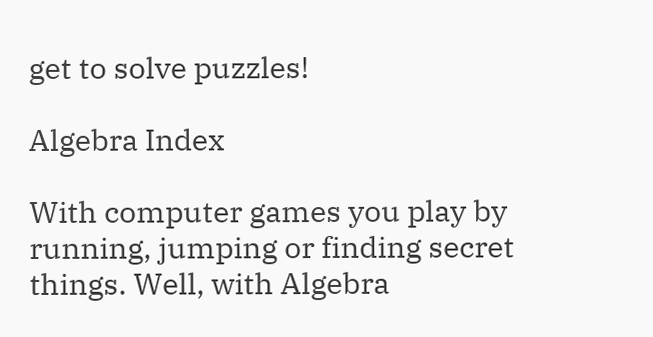get to solve puzzles!

Algebra Index

With computer games you play by running, jumping or finding secret things. Well, with Algebra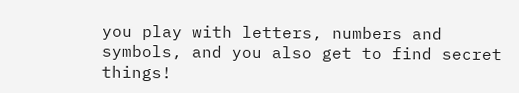you play with letters, numbers and symbols, and you also get to find secret things!